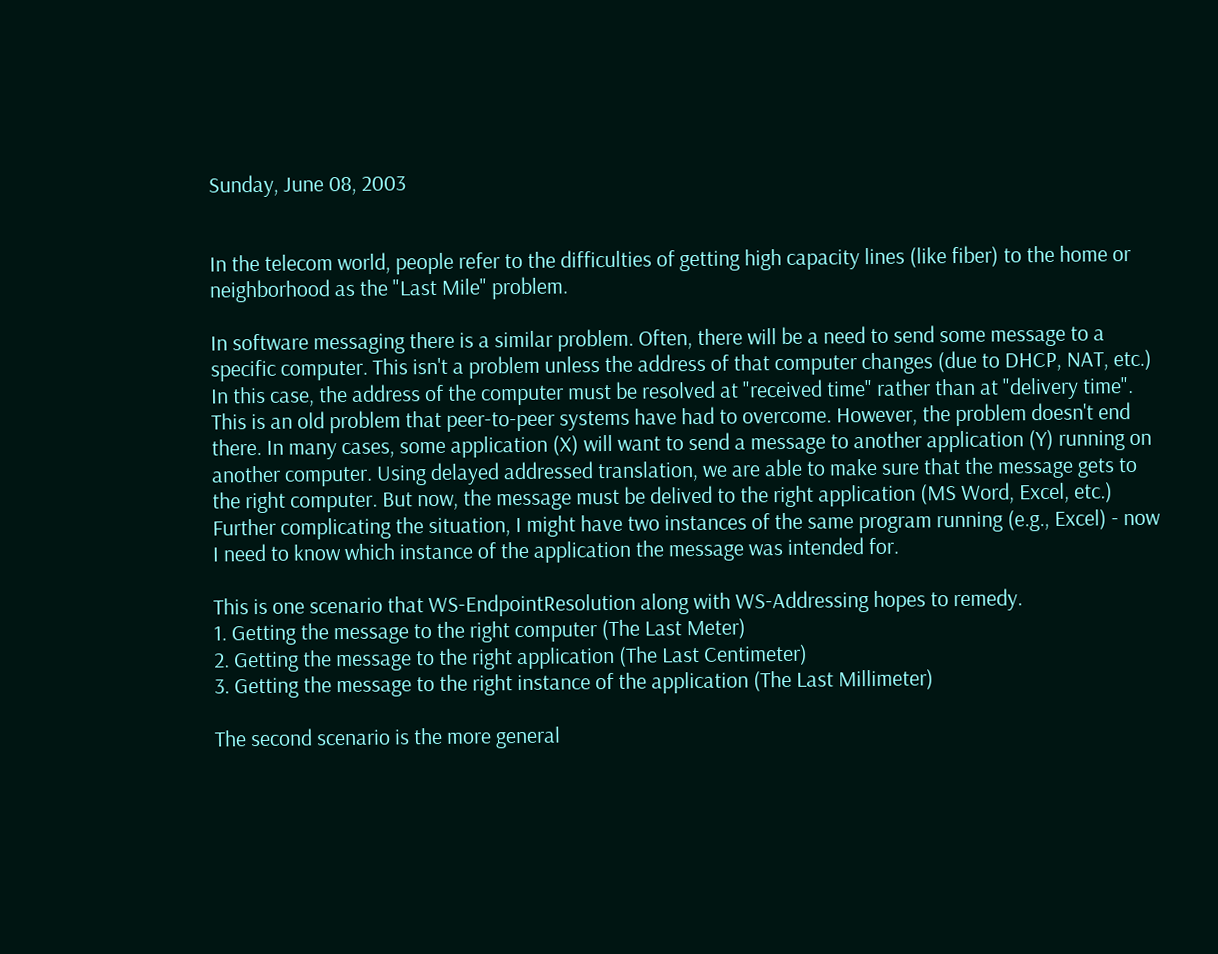Sunday, June 08, 2003


In the telecom world, people refer to the difficulties of getting high capacity lines (like fiber) to the home or neighborhood as the "Last Mile" problem.

In software messaging there is a similar problem. Often, there will be a need to send some message to a specific computer. This isn't a problem unless the address of that computer changes (due to DHCP, NAT, etc.) In this case, the address of the computer must be resolved at "received time" rather than at "delivery time". This is an old problem that peer-to-peer systems have had to overcome. However, the problem doesn't end there. In many cases, some application (X) will want to send a message to another application (Y) running on another computer. Using delayed addressed translation, we are able to make sure that the message gets to the right computer. But now, the message must be delived to the right application (MS Word, Excel, etc.) Further complicating the situation, I might have two instances of the same program running (e.g., Excel) - now I need to know which instance of the application the message was intended for.

This is one scenario that WS-EndpointResolution along with WS-Addressing hopes to remedy.
1. Getting the message to the right computer (The Last Meter)
2. Getting the message to the right application (The Last Centimeter)
3. Getting the message to the right instance of the application (The Last Millimeter)

The second scenario is the more general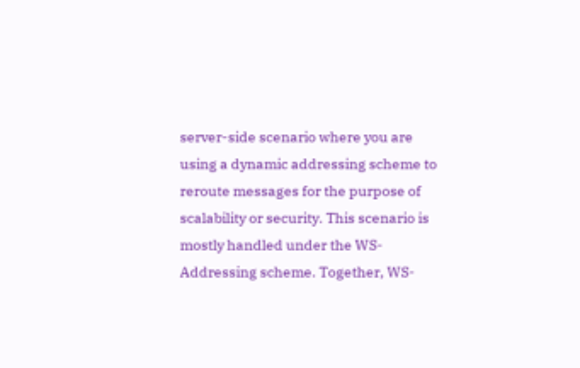server-side scenario where you are using a dynamic addressing scheme to reroute messages for the purpose of scalability or security. This scenario is mostly handled under the WS-Addressing scheme. Together, WS-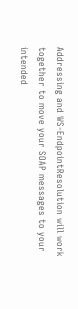Addressing and WS-EndpointResolution will work together to move your SOAP messages to your intended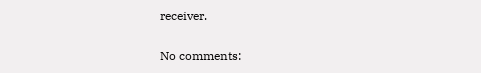receiver.

No comments: